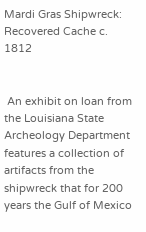Mardi Gras Shipwreck: Recovered Cache c. 1812


 An exhibit on loan from the Louisiana State Archeology Department features a collection of artifacts from the shipwreck that for 200 years the Gulf of Mexico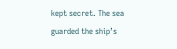kept secret. The sea guarded the ship’s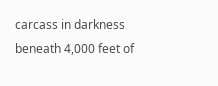carcass in darkness beneath 4,000 feet of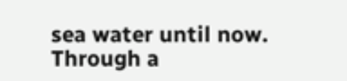sea water until now. Through a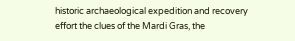historic archaeological expedition and recovery effort the clues of the Mardi Gras, the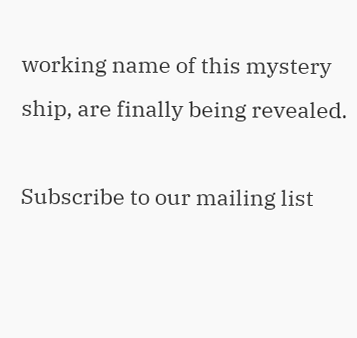working name of this mystery ship, are finally being revealed.

Subscribe to our mailing list